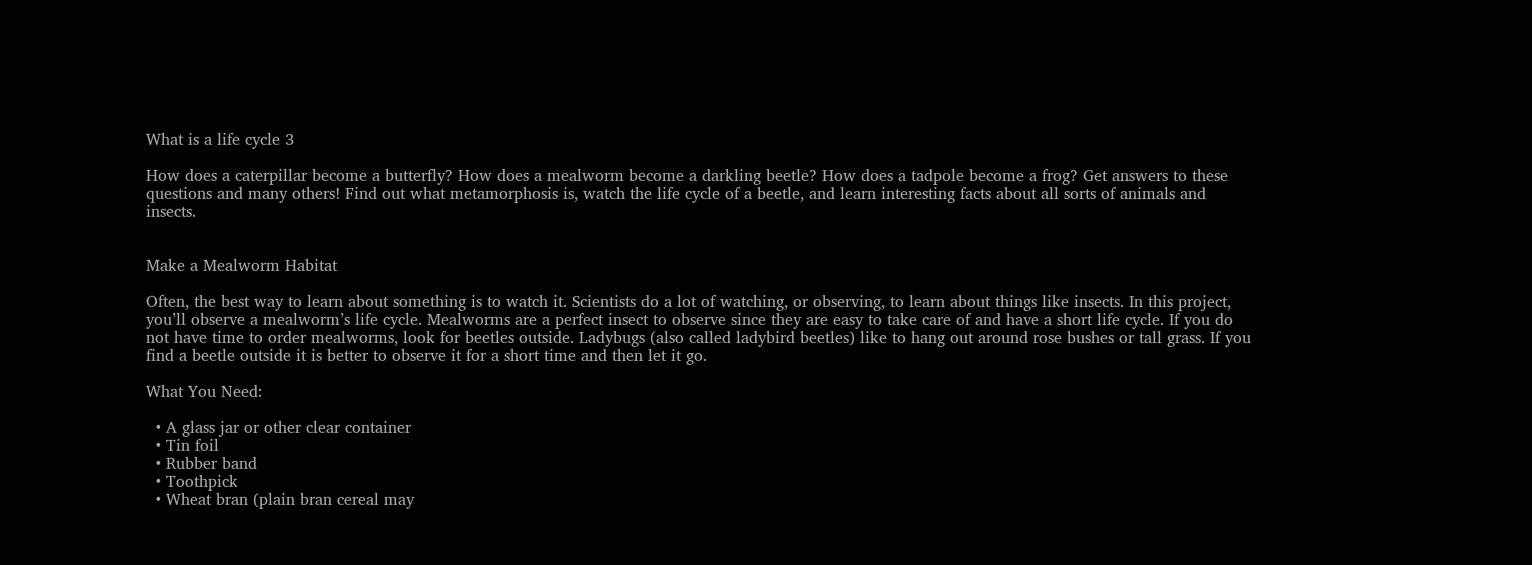What is a life cycle 3

How does a caterpillar become a butterfly? How does a mealworm become a darkling beetle? How does a tadpole become a frog? Get answers to these questions and many others! Find out what metamorphosis is, watch the life cycle of a beetle, and learn interesting facts about all sorts of animals and insects.


Make a Mealworm Habitat

Often, the best way to learn about something is to watch it. Scientists do a lot of watching, or observing, to learn about things like insects. In this project, you’ll observe a mealworm’s life cycle. Mealworms are a perfect insect to observe since they are easy to take care of and have a short life cycle. If you do not have time to order mealworms, look for beetles outside. Ladybugs (also called ladybird beetles) like to hang out around rose bushes or tall grass. If you find a beetle outside it is better to observe it for a short time and then let it go.

What You Need:

  • A glass jar or other clear container
  • Tin foil
  • Rubber band
  • Toothpick
  • Wheat bran (plain bran cereal may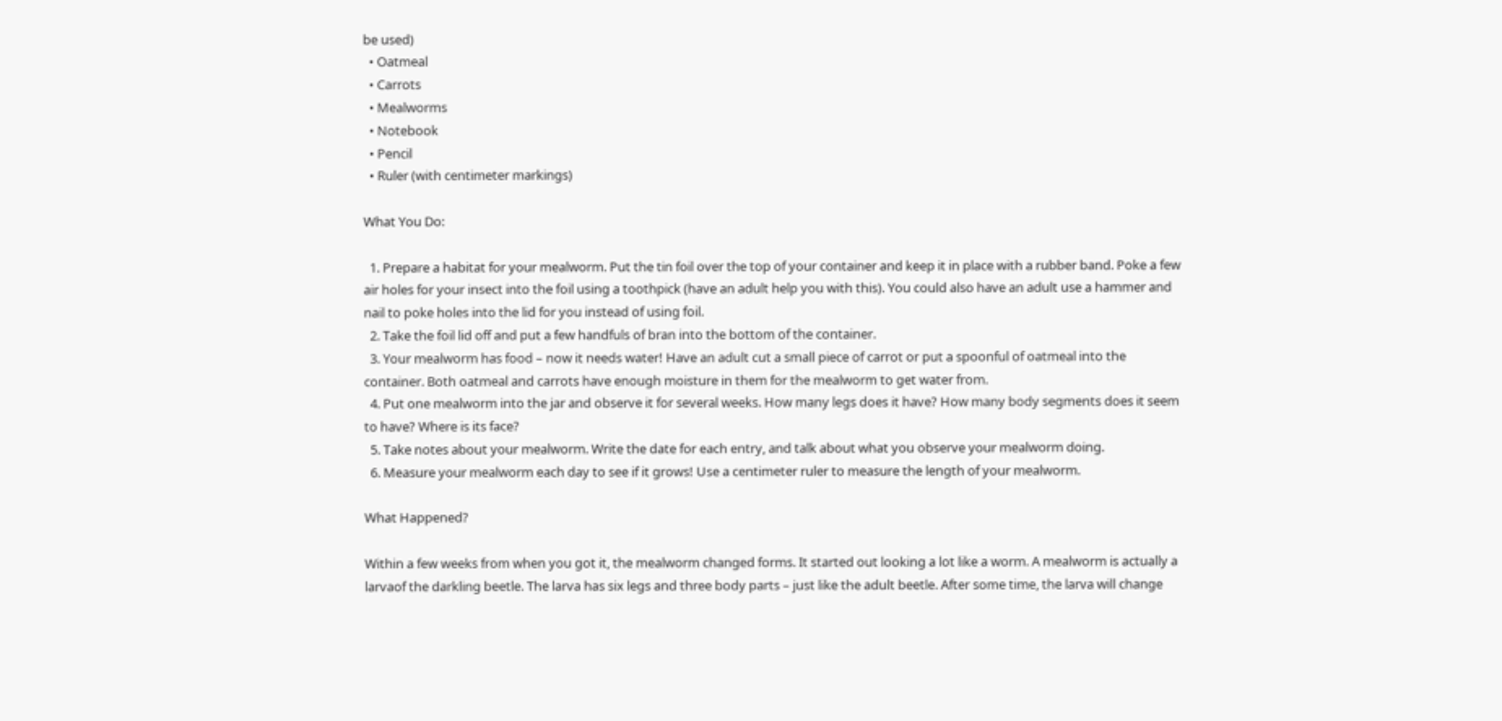be used)
  • Oatmeal
  • Carrots
  • Mealworms
  • Notebook
  • Pencil
  • Ruler (with centimeter markings)

What You Do:

  1. Prepare a habitat for your mealworm. Put the tin foil over the top of your container and keep it in place with a rubber band. Poke a few air holes for your insect into the foil using a toothpick (have an adult help you with this). You could also have an adult use a hammer and nail to poke holes into the lid for you instead of using foil.
  2. Take the foil lid off and put a few handfuls of bran into the bottom of the container.
  3. Your mealworm has food – now it needs water! Have an adult cut a small piece of carrot or put a spoonful of oatmeal into the container. Both oatmeal and carrots have enough moisture in them for the mealworm to get water from.
  4. Put one mealworm into the jar and observe it for several weeks. How many legs does it have? How many body segments does it seem to have? Where is its face?
  5. Take notes about your mealworm. Write the date for each entry, and talk about what you observe your mealworm doing.
  6. Measure your mealworm each day to see if it grows! Use a centimeter ruler to measure the length of your mealworm.

What Happened?

Within a few weeks from when you got it, the mealworm changed forms. It started out looking a lot like a worm. A mealworm is actually a larvaof the darkling beetle. The larva has six legs and three body parts – just like the adult beetle. After some time, the larva will change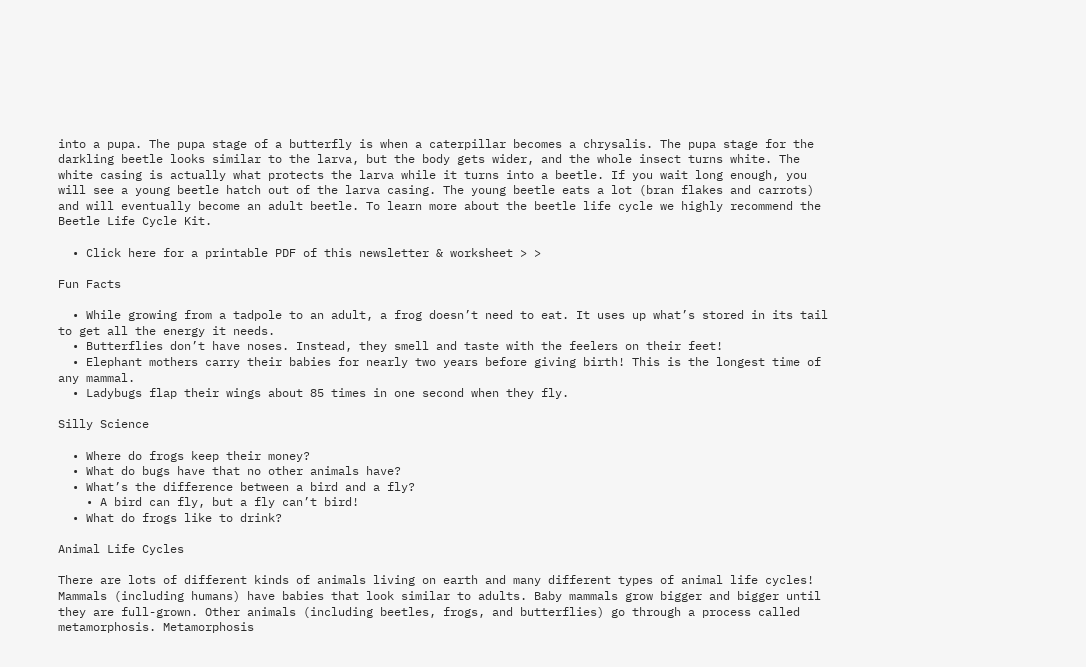into a pupa. The pupa stage of a butterfly is when a caterpillar becomes a chrysalis. The pupa stage for the darkling beetle looks similar to the larva, but the body gets wider, and the whole insect turns white. The white casing is actually what protects the larva while it turns into a beetle. If you wait long enough, you will see a young beetle hatch out of the larva casing. The young beetle eats a lot (bran flakes and carrots) and will eventually become an adult beetle. To learn more about the beetle life cycle we highly recommend the Beetle Life Cycle Kit.

  • Click here for a printable PDF of this newsletter & worksheet > >

Fun Facts

  • While growing from a tadpole to an adult, a frog doesn’t need to eat. It uses up what’s stored in its tail to get all the energy it needs.
  • Butterflies don’t have noses. Instead, they smell and taste with the feelers on their feet!
  • Elephant mothers carry their babies for nearly two years before giving birth! This is the longest time of any mammal.
  • Ladybugs flap their wings about 85 times in one second when they fly.

Silly Science

  • Where do frogs keep their money?
  • What do bugs have that no other animals have?
  • What’s the difference between a bird and a fly?
    • A bird can fly, but a fly can’t bird!
  • What do frogs like to drink?

Animal Life Cycles

There are lots of different kinds of animals living on earth and many different types of animal life cycles! Mammals (including humans) have babies that look similar to adults. Baby mammals grow bigger and bigger until they are full-grown. Other animals (including beetles, frogs, and butterflies) go through a process called metamorphosis. Metamorphosis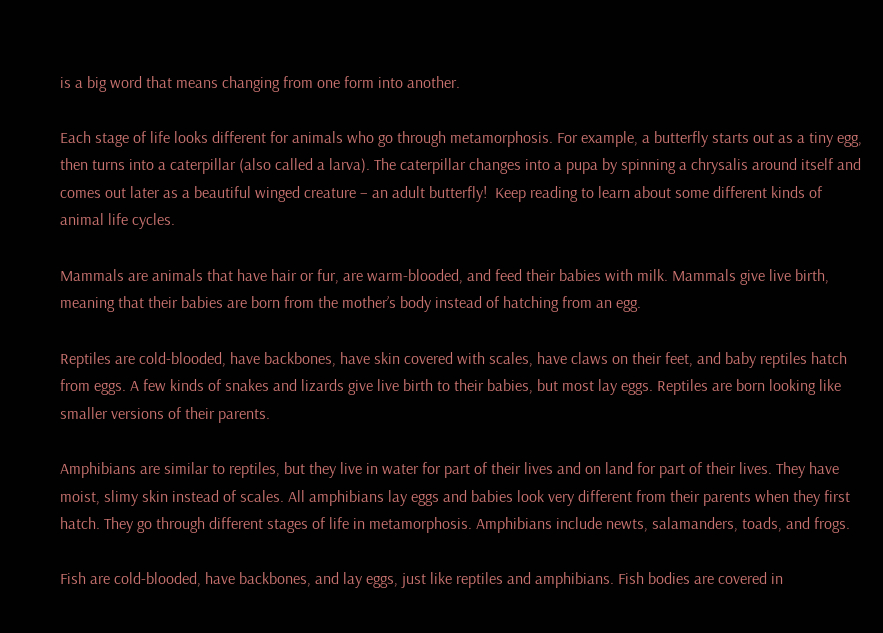is a big word that means changing from one form into another.

Each stage of life looks different for animals who go through metamorphosis. For example, a butterfly starts out as a tiny egg, then turns into a caterpillar (also called a larva). The caterpillar changes into a pupa by spinning a chrysalis around itself and comes out later as a beautiful winged creature – an adult butterfly!  Keep reading to learn about some different kinds of animal life cycles.

Mammals are animals that have hair or fur, are warm-blooded, and feed their babies with milk. Mammals give live birth, meaning that their babies are born from the mother’s body instead of hatching from an egg.

Reptiles are cold-blooded, have backbones, have skin covered with scales, have claws on their feet, and baby reptiles hatch from eggs. A few kinds of snakes and lizards give live birth to their babies, but most lay eggs. Reptiles are born looking like smaller versions of their parents.

Amphibians are similar to reptiles, but they live in water for part of their lives and on land for part of their lives. They have moist, slimy skin instead of scales. All amphibians lay eggs and babies look very different from their parents when they first hatch. They go through different stages of life in metamorphosis. Amphibians include newts, salamanders, toads, and frogs.

Fish are cold-blooded, have backbones, and lay eggs, just like reptiles and amphibians. Fish bodies are covered in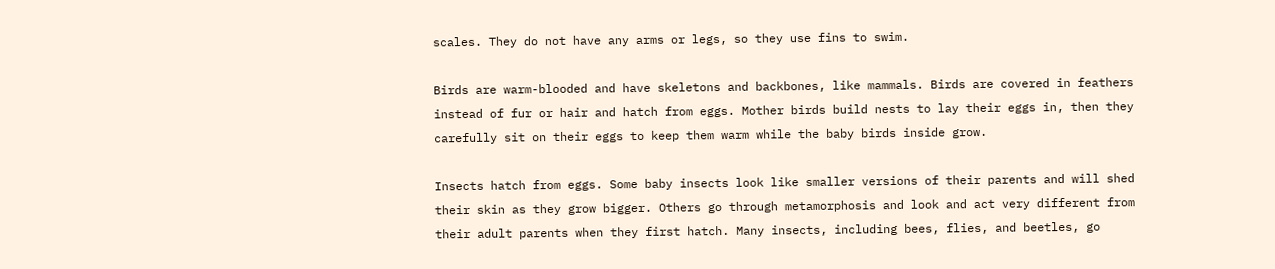scales. They do not have any arms or legs, so they use fins to swim.

Birds are warm-blooded and have skeletons and backbones, like mammals. Birds are covered in feathers instead of fur or hair and hatch from eggs. Mother birds build nests to lay their eggs in, then they carefully sit on their eggs to keep them warm while the baby birds inside grow.

Insects hatch from eggs. Some baby insects look like smaller versions of their parents and will shed their skin as they grow bigger. Others go through metamorphosis and look and act very different from their adult parents when they first hatch. Many insects, including bees, flies, and beetles, go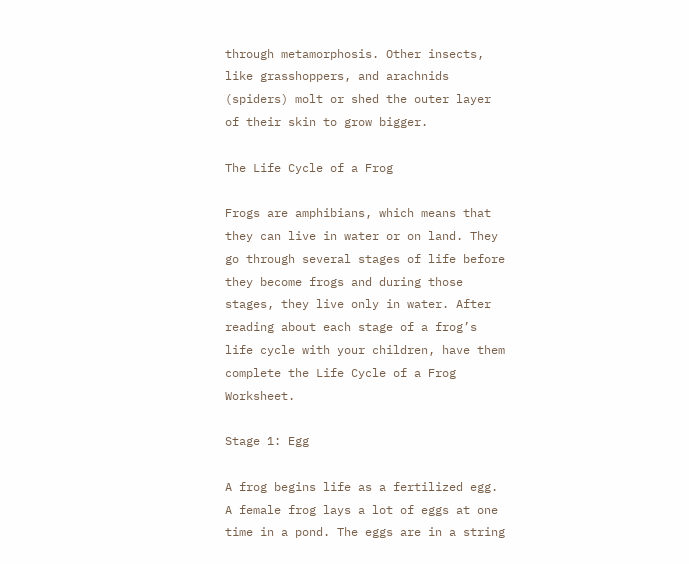through metamorphosis. Other insects, like grasshoppers, and arachnids (spiders) molt or shed the outer layer of their skin to grow bigger.

The Life Cycle of a Frog

Frogs are amphibians, which means that they can live in water or on land. They go through several stages of life before they become frogs and during those stages, they live only in water. After reading about each stage of a frog’s life cycle with your children, have them complete the Life Cycle of a Frog Worksheet.

Stage 1: Egg

A frog begins life as a fertilized egg. A female frog lays a lot of eggs at one time in a pond. The eggs are in a string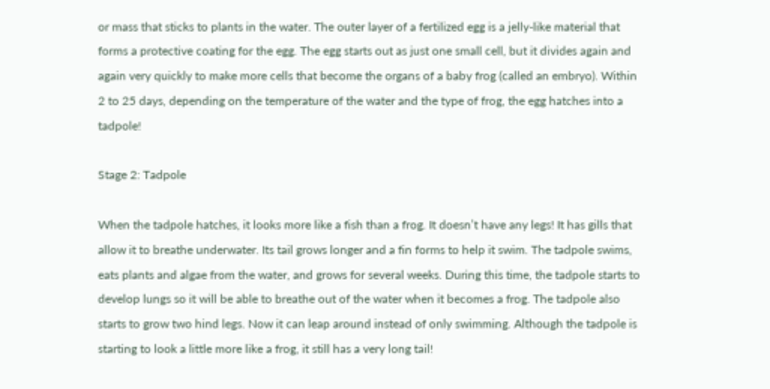or mass that sticks to plants in the water. The outer layer of a fertilized egg is a jelly-like material that forms a protective coating for the egg. The egg starts out as just one small cell, but it divides again and again very quickly to make more cells that become the organs of a baby frog (called an embryo). Within 2 to 25 days, depending on the temperature of the water and the type of frog, the egg hatches into a tadpole!

Stage 2: Tadpole

When the tadpole hatches, it looks more like a fish than a frog. It doesn’t have any legs! It has gills that allow it to breathe underwater. Its tail grows longer and a fin forms to help it swim. The tadpole swims, eats plants and algae from the water, and grows for several weeks. During this time, the tadpole starts to develop lungs so it will be able to breathe out of the water when it becomes a frog. The tadpole also starts to grow two hind legs. Now it can leap around instead of only swimming. Although the tadpole is starting to look a little more like a frog, it still has a very long tail!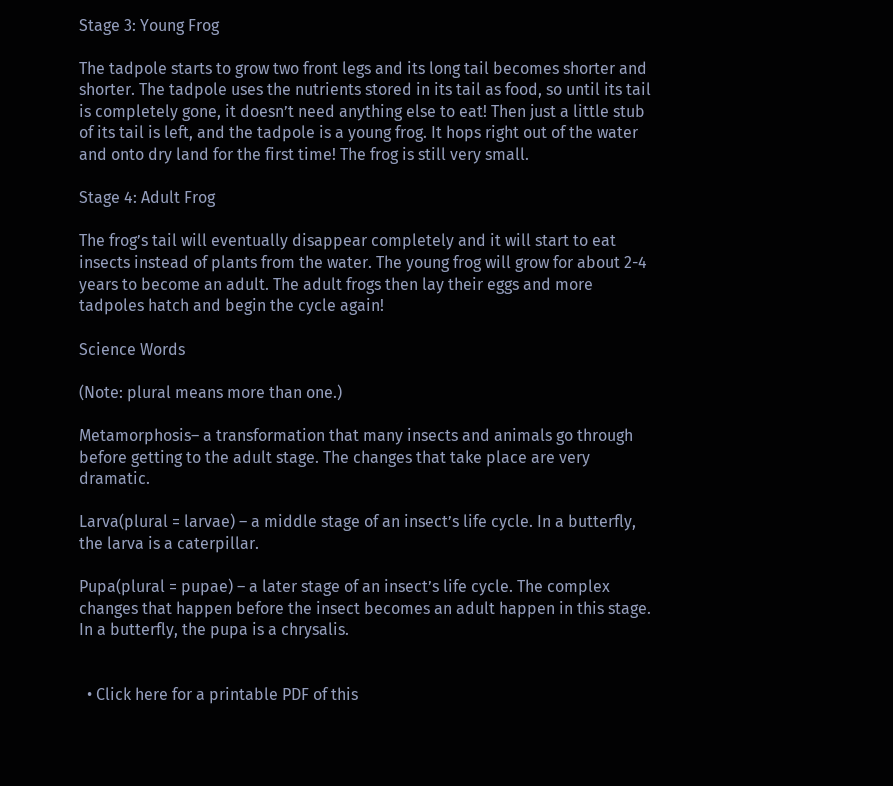Stage 3: Young Frog

The tadpole starts to grow two front legs and its long tail becomes shorter and shorter. The tadpole uses the nutrients stored in its tail as food, so until its tail is completely gone, it doesn’t need anything else to eat! Then just a little stub of its tail is left, and the tadpole is a young frog. It hops right out of the water and onto dry land for the first time! The frog is still very small.

Stage 4: Adult Frog

The frog’s tail will eventually disappear completely and it will start to eat insects instead of plants from the water. The young frog will grow for about 2-4 years to become an adult. The adult frogs then lay their eggs and more tadpoles hatch and begin the cycle again!

Science Words

(Note: plural means more than one.)

Metamorphosis– a transformation that many insects and animals go through before getting to the adult stage. The changes that take place are very dramatic.

Larva(plural = larvae) – a middle stage of an insect’s life cycle. In a butterfly, the larva is a caterpillar.

Pupa(plural = pupae) – a later stage of an insect’s life cycle. The complex changes that happen before the insect becomes an adult happen in this stage. In a butterfly, the pupa is a chrysalis.


  • Click here for a printable PDF of this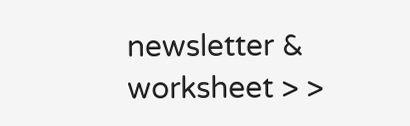newsletter & worksheet > >